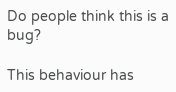Do people think this is a bug?

This behaviour has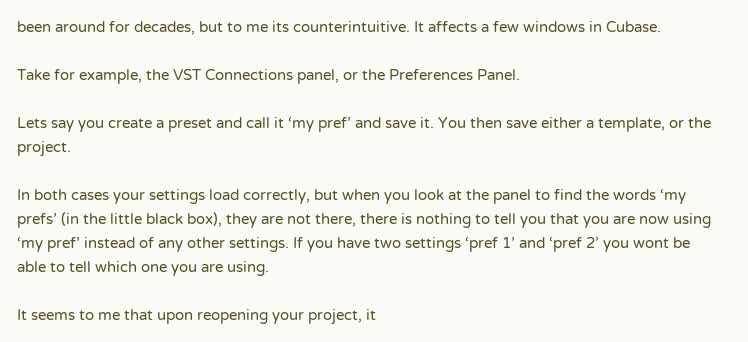been around for decades, but to me its counterintuitive. It affects a few windows in Cubase.

Take for example, the VST Connections panel, or the Preferences Panel.

Lets say you create a preset and call it ‘my pref’ and save it. You then save either a template, or the project.

In both cases your settings load correctly, but when you look at the panel to find the words ‘my prefs’ (in the little black box), they are not there, there is nothing to tell you that you are now using ‘my pref’ instead of any other settings. If you have two settings ‘pref 1’ and ‘pref 2’ you wont be able to tell which one you are using.

It seems to me that upon reopening your project, it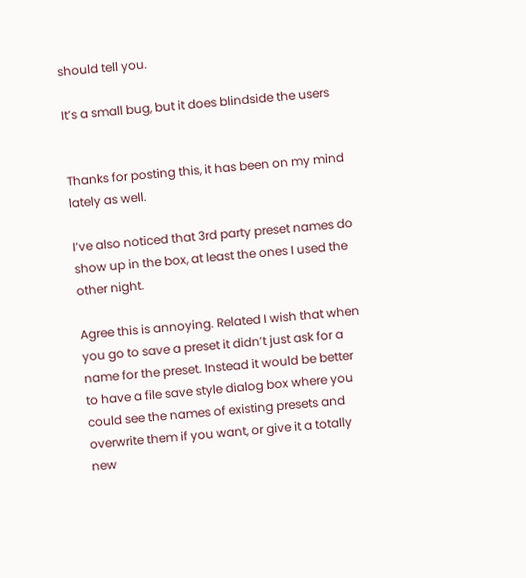should tell you.

It’s a small bug, but it does blindside the users


Thanks for posting this, it has been on my mind lately as well.

I’ve also noticed that 3rd party preset names do show up in the box, at least the ones I used the other night.

Agree this is annoying. Related I wish that when you go to save a preset it didn’t just ask for a name for the preset. Instead it would be better to have a file save style dialog box where you could see the names of existing presets and overwrite them if you want, or give it a totally new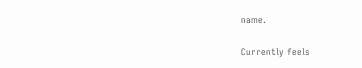name.

Currently feels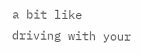a bit like driving with your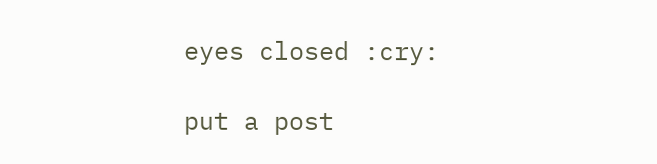eyes closed :cry:

put a post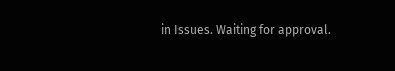in Issues. Waiting for approval.